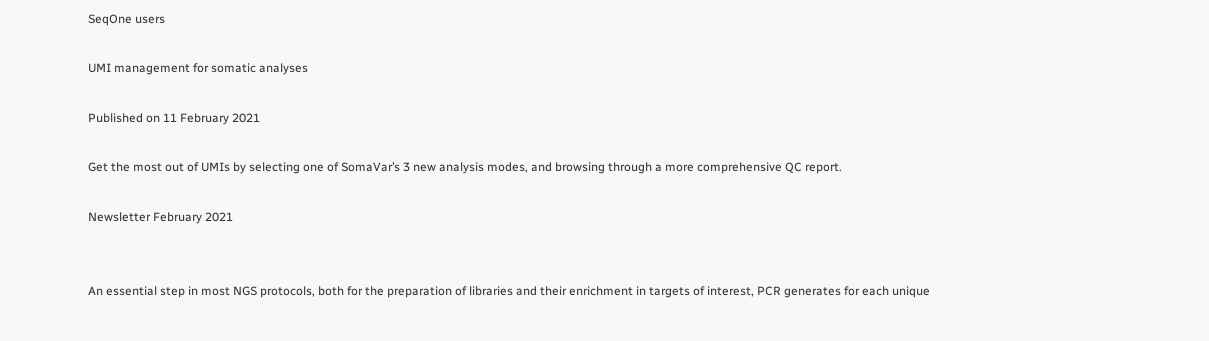SeqOne users

UMI management for somatic analyses

Published on 11 February 2021

Get the most out of UMIs by selecting one of SomaVar’s 3 new analysis modes, and browsing through a more comprehensive QC report.

Newsletter February 2021


An essential step in most NGS protocols, both for the preparation of libraries and their enrichment in targets of interest, PCR generates for each unique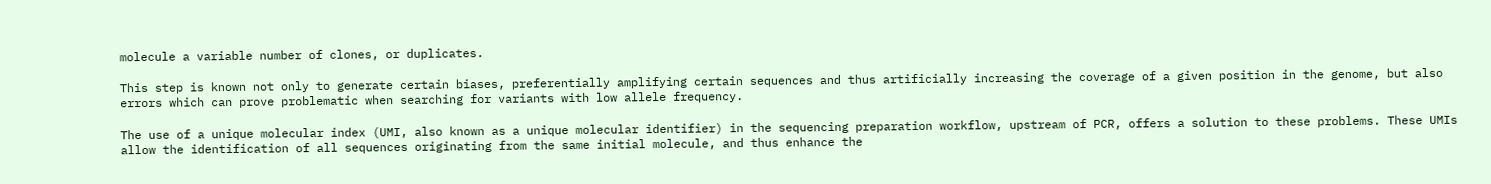molecule a variable number of clones, or duplicates.

This step is known not only to generate certain biases, preferentially amplifying certain sequences and thus artificially increasing the coverage of a given position in the genome, but also errors which can prove problematic when searching for variants with low allele frequency.

The use of a unique molecular index (UMI, also known as a unique molecular identifier) in the sequencing preparation workflow, upstream of PCR, offers a solution to these problems. These UMIs allow the identification of all sequences originating from the same initial molecule, and thus enhance the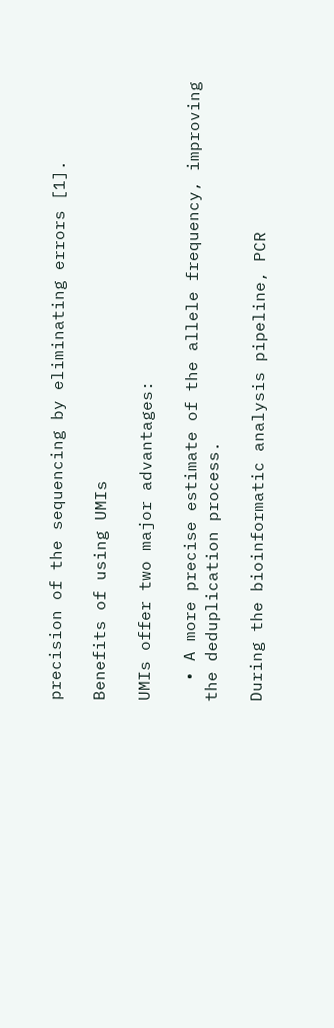precision of the sequencing by eliminating errors [1].

Benefits of using UMIs

UMIs offer two major advantages:

  • A more precise estimate of the allele frequency, improving the deduplication process.

During the bioinformatic analysis pipeline, PCR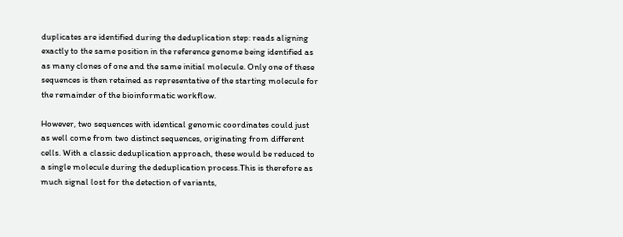duplicates are identified during the deduplication step: reads aligning exactly to the same position in the reference genome being identified as as many clones of one and the same initial molecule. Only one of these sequences is then retained as representative of the starting molecule for the remainder of the bioinformatic workflow.

However, two sequences with identical genomic coordinates could just as well come from two distinct sequences, originating from different cells. With a classic deduplication approach, these would be reduced to a single molecule during the deduplication process.This is therefore as much signal lost for the detection of variants,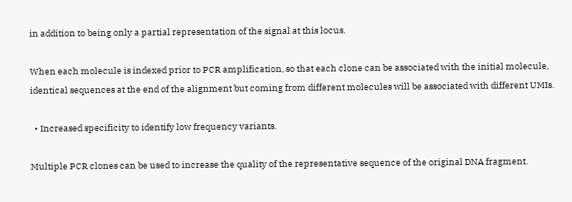in addition to being only a partial representation of the signal at this locus.

When each molecule is indexed prior to PCR amplification, so that each clone can be associated with the initial molecule, identical sequences at the end of the alignment but coming from different molecules will be associated with different UMIs.

  • Increased specificity to identify low frequency variants.

Multiple PCR clones can be used to increase the quality of the representative sequence of the original DNA fragment.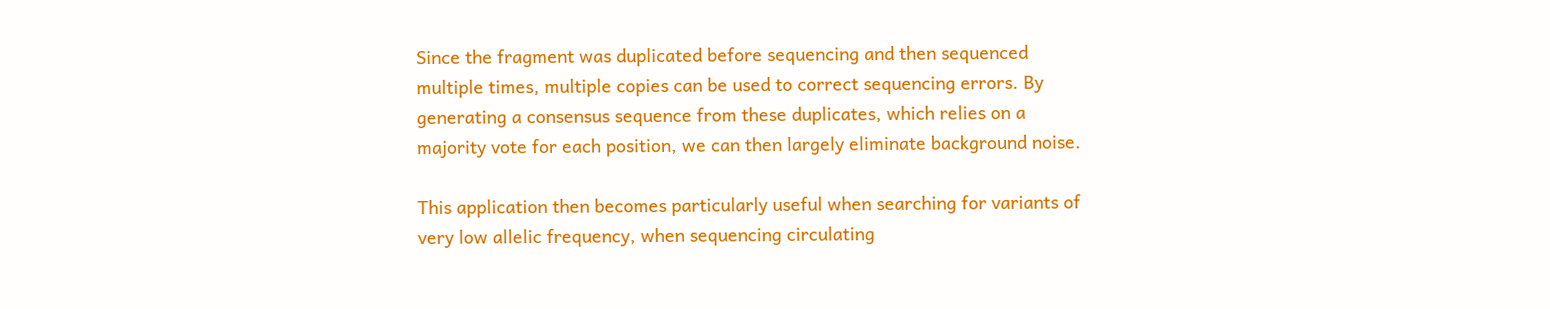Since the fragment was duplicated before sequencing and then sequenced multiple times, multiple copies can be used to correct sequencing errors. By generating a consensus sequence from these duplicates, which relies on a majority vote for each position, we can then largely eliminate background noise.

This application then becomes particularly useful when searching for variants of very low allelic frequency, when sequencing circulating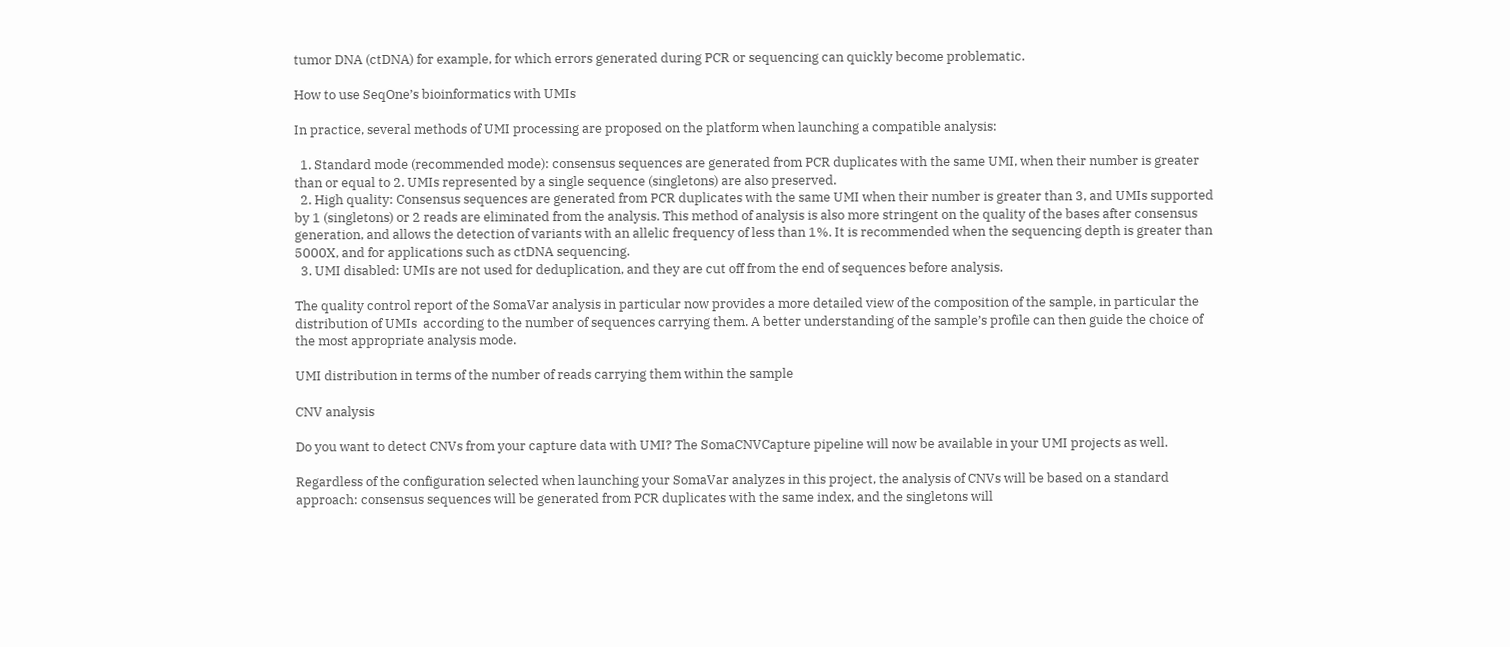tumor DNA (ctDNA) for example, for which errors generated during PCR or sequencing can quickly become problematic.

How to use SeqOne’s bioinformatics with UMIs

In practice, several methods of UMI processing are proposed on the platform when launching a compatible analysis:

  1. Standard mode (recommended mode): consensus sequences are generated from PCR duplicates with the same UMI, when their number is greater than or equal to 2. UMIs represented by a single sequence (singletons) are also preserved.
  2. High quality: Consensus sequences are generated from PCR duplicates with the same UMI when their number is greater than 3, and UMIs supported by 1 (singletons) or 2 reads are eliminated from the analysis. This method of analysis is also more stringent on the quality of the bases after consensus generation, and allows the detection of variants with an allelic frequency of less than 1%. It is recommended when the sequencing depth is greater than 5000X, and for applications such as ctDNA sequencing.
  3. UMI disabled: UMIs are not used for deduplication, and they are cut off from the end of sequences before analysis.

The quality control report of the SomaVar analysis in particular now provides a more detailed view of the composition of the sample, in particular the distribution of UMIs  according to the number of sequences carrying them. A better understanding of the sample’s profile can then guide the choice of the most appropriate analysis mode.

UMI distribution in terms of the number of reads carrying them within the sample

CNV analysis

Do you want to detect CNVs from your capture data with UMI? The SomaCNVCapture pipeline will now be available in your UMI projects as well.

Regardless of the configuration selected when launching your SomaVar analyzes in this project, the analysis of CNVs will be based on a standard approach: consensus sequences will be generated from PCR duplicates with the same index, and the singletons will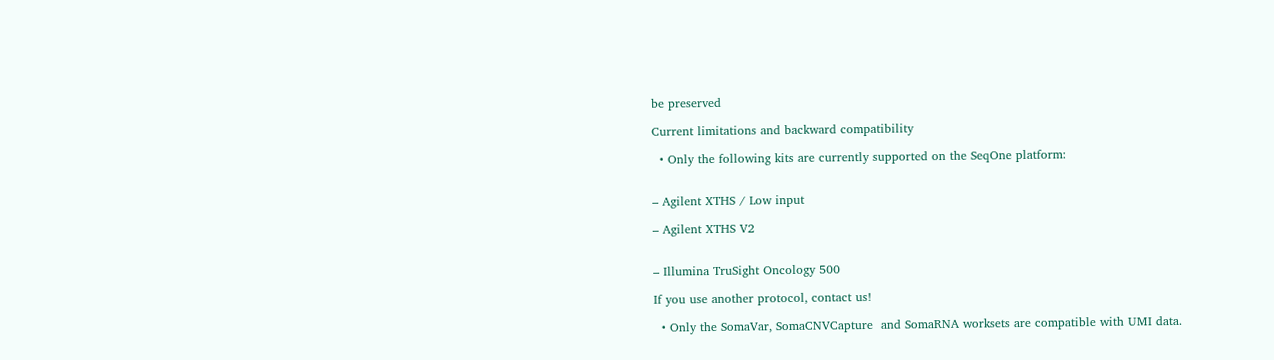be preserved

Current limitations and backward compatibility

  • Only the following kits are currently supported on the SeqOne platform:


– Agilent XTHS / Low input

– Agilent XTHS V2


– Illumina TruSight Oncology 500

If you use another protocol, contact us!

  • Only the SomaVar, SomaCNVCapture  and SomaRNA worksets are compatible with UMI data.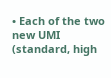• Each of the two new UMI (standard, high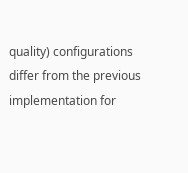quality) configurations differ from the previous implementation for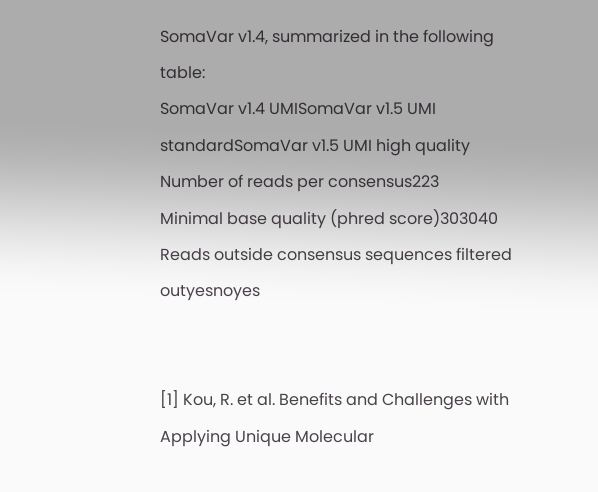SomaVar v1.4, summarized in the following table:
SomaVar v1.4 UMISomaVar v1.5 UMI standardSomaVar v1.5 UMI high quality
Number of reads per consensus223
Minimal base quality (phred score)303040
Reads outside consensus sequences filtered outyesnoyes


[1] Kou, R. et al. Benefits and Challenges with Applying Unique Molecular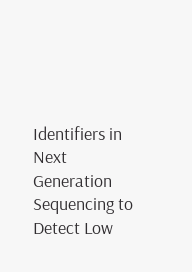Identifiers in Next Generation Sequencing to Detect Low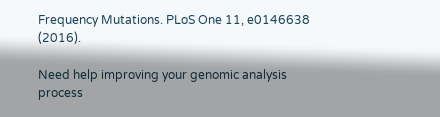Frequency Mutations. PLoS One 11, e0146638 (2016).

Need help improving your genomic analysis process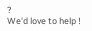?
We'd love to help !